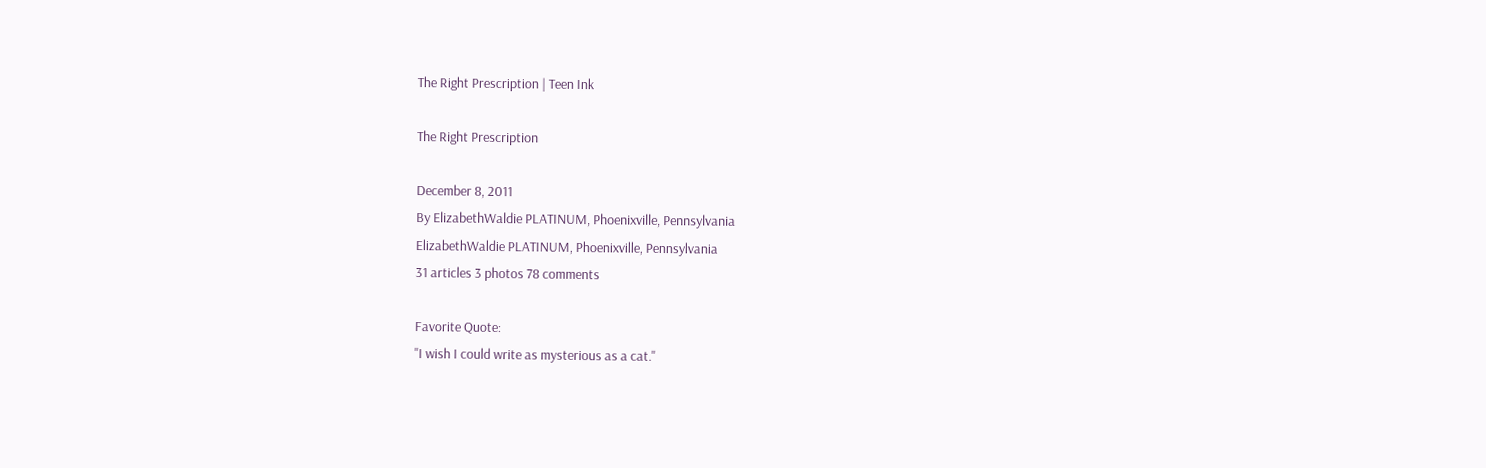The Right Prescription | Teen Ink

The Right Prescription

December 8, 2011
By ElizabethWaldie PLATINUM, Phoenixville, Pennsylvania
ElizabethWaldie PLATINUM, Phoenixville, Pennsylvania
31 articles 3 photos 78 comments

Favorite Quote:
"I wish I could write as mysterious as a cat."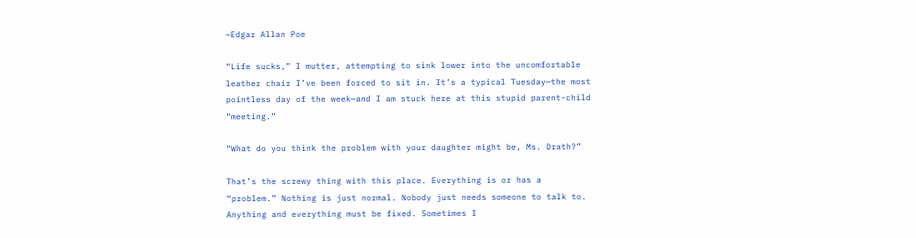~Edgar Allan Poe

“Life sucks,” I mutter, attempting to sink lower into the uncomfortable leather chair I’ve been forced to sit in. It’s a typical Tuesday—the most pointless day of the week—and I am stuck here at this stupid parent-child “meeting.”

“What do you think the problem with your daughter might be, Ms. Drath?”

That’s the screwy thing with this place. Everything is or has a “problem.” Nothing is just normal. Nobody just needs someone to talk to. Anything and everything must be fixed. Sometimes I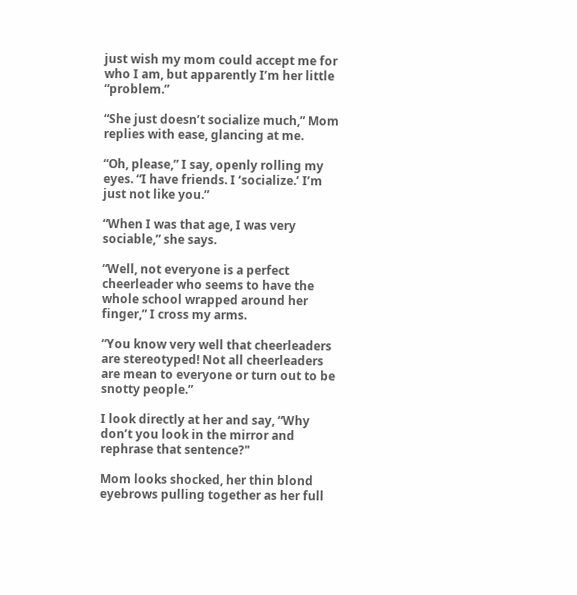just wish my mom could accept me for who I am, but apparently I’m her little “problem.”

“She just doesn’t socialize much,” Mom replies with ease, glancing at me.

“Oh, please,” I say, openly rolling my eyes. “I have friends. I ‘socialize.’ I’m just not like you.”

“When I was that age, I was very sociable,” she says.

“Well, not everyone is a perfect cheerleader who seems to have the whole school wrapped around her finger,” I cross my arms.

“You know very well that cheerleaders are stereotyped! Not all cheerleaders are mean to everyone or turn out to be snotty people.”

I look directly at her and say, “Why don’t you look in the mirror and rephrase that sentence?"

Mom looks shocked, her thin blond eyebrows pulling together as her full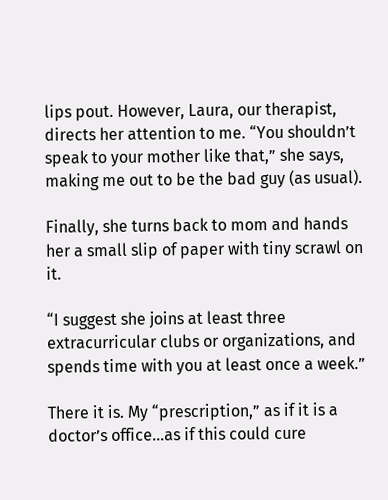lips pout. However, Laura, our therapist, directs her attention to me. “You shouldn’t speak to your mother like that,” she says, making me out to be the bad guy (as usual).

Finally, she turns back to mom and hands her a small slip of paper with tiny scrawl on it.

“I suggest she joins at least three extracurricular clubs or organizations, and spends time with you at least once a week.”

There it is. My “prescription,” as if it is a doctor’s office…as if this could cure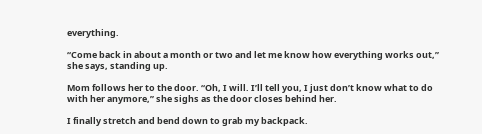everything.

“Come back in about a month or two and let me know how everything works out,” she says, standing up.

Mom follows her to the door. “Oh, I will. I’ll tell you, I just don’t know what to do with her anymore,” she sighs as the door closes behind her.

I finally stretch and bend down to grab my backpack.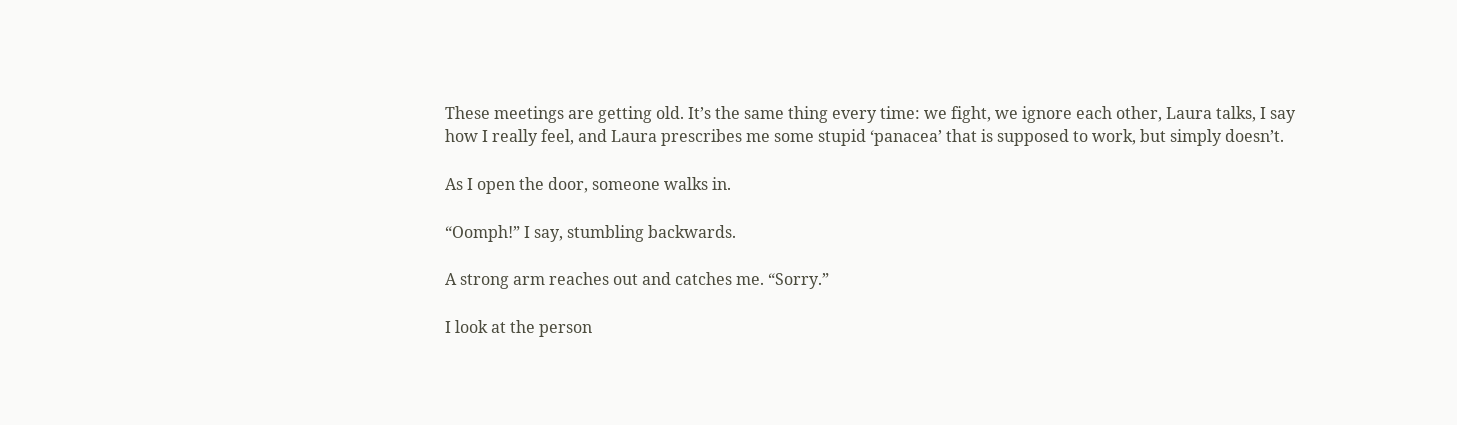These meetings are getting old. It’s the same thing every time: we fight, we ignore each other, Laura talks, I say how I really feel, and Laura prescribes me some stupid ‘panacea’ that is supposed to work, but simply doesn’t.

As I open the door, someone walks in.

“Oomph!” I say, stumbling backwards.

A strong arm reaches out and catches me. “Sorry.”

I look at the person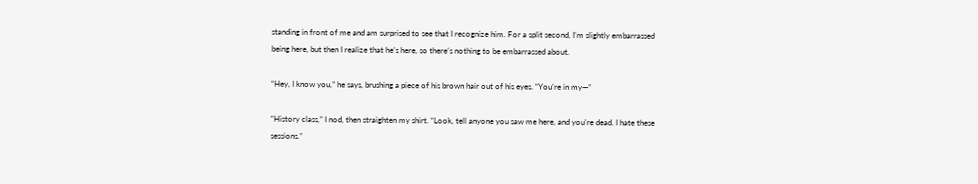standing in front of me and am surprised to see that I recognize him. For a split second, I’m slightly embarrassed being here, but then I realize that he’s here, so there’s nothing to be embarrassed about.

“Hey, I know you,” he says, brushing a piece of his brown hair out of his eyes. “You’re in my—”

“History class,” I nod, then straighten my shirt. “Look, tell anyone you saw me here, and you’re dead. I hate these sessions.”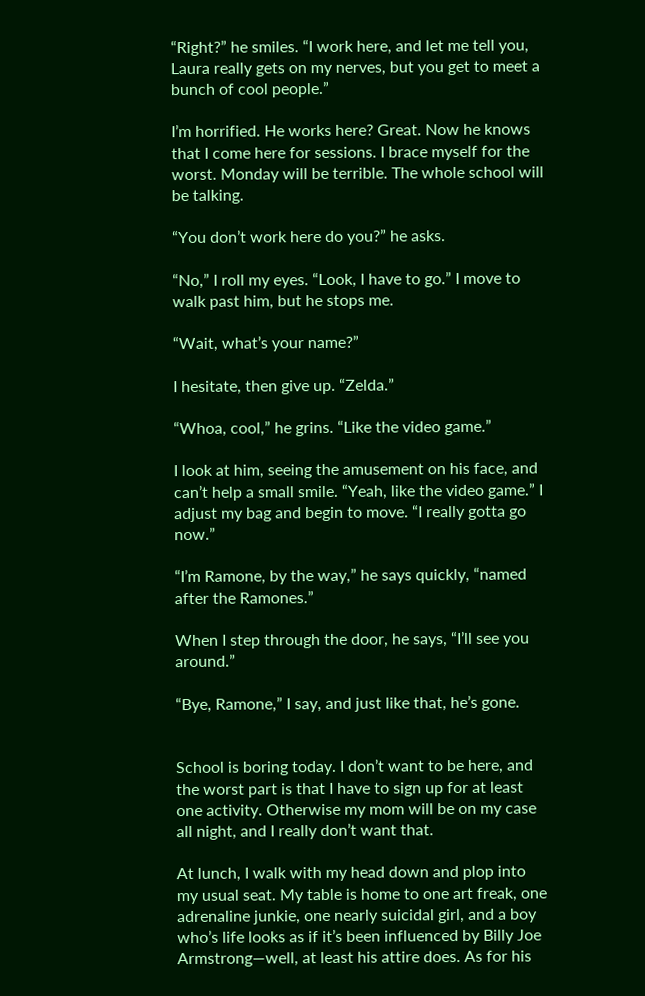“Right?” he smiles. “I work here, and let me tell you, Laura really gets on my nerves, but you get to meet a bunch of cool people.”

I’m horrified. He works here? Great. Now he knows that I come here for sessions. I brace myself for the worst. Monday will be terrible. The whole school will be talking.

“You don’t work here do you?” he asks.

“No,” I roll my eyes. “Look, I have to go.” I move to walk past him, but he stops me.

“Wait, what’s your name?”

I hesitate, then give up. “Zelda.”

“Whoa, cool,” he grins. “Like the video game.”

I look at him, seeing the amusement on his face, and can’t help a small smile. “Yeah, like the video game.” I adjust my bag and begin to move. “I really gotta go now.”

“I’m Ramone, by the way,” he says quickly, “named after the Ramones.”

When I step through the door, he says, “I’ll see you around.”

“Bye, Ramone,” I say, and just like that, he’s gone.


School is boring today. I don’t want to be here, and the worst part is that I have to sign up for at least one activity. Otherwise my mom will be on my case all night, and I really don’t want that.

At lunch, I walk with my head down and plop into my usual seat. My table is home to one art freak, one adrenaline junkie, one nearly suicidal girl, and a boy who’s life looks as if it’s been influenced by Billy Joe Armstrong—well, at least his attire does. As for his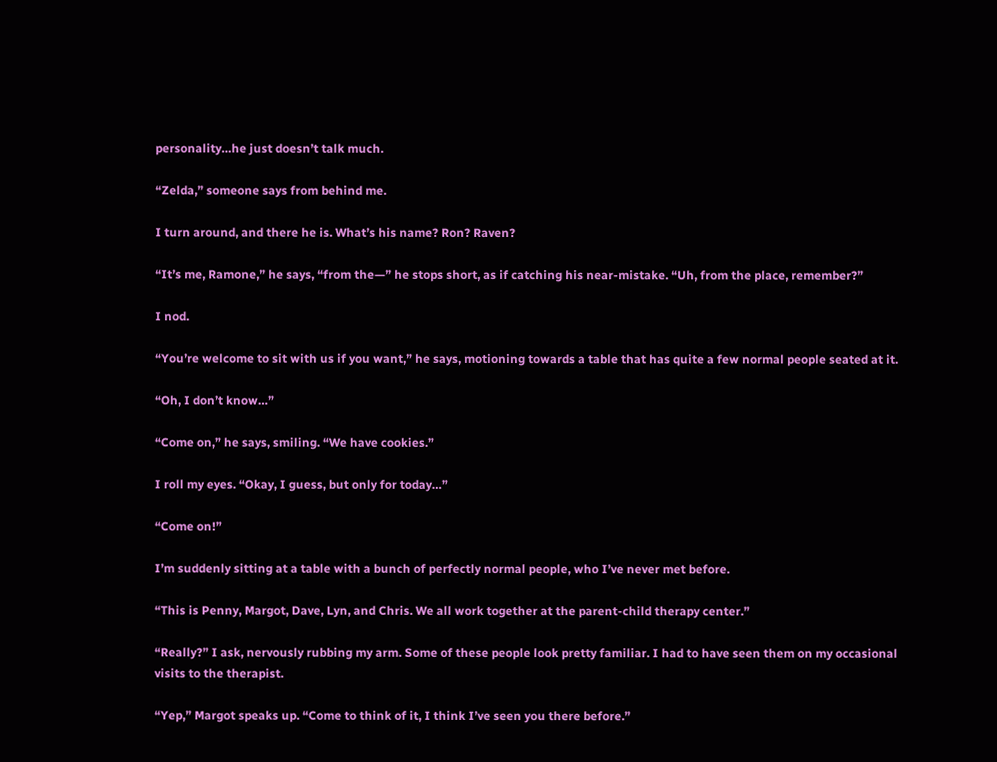personality…he just doesn’t talk much.

“Zelda,” someone says from behind me.

I turn around, and there he is. What’s his name? Ron? Raven?

“It’s me, Ramone,” he says, “from the—” he stops short, as if catching his near-mistake. “Uh, from the place, remember?”

I nod.

“You’re welcome to sit with us if you want,” he says, motioning towards a table that has quite a few normal people seated at it.

“Oh, I don’t know…”

“Come on,” he says, smiling. “We have cookies.”

I roll my eyes. “Okay, I guess, but only for today…”

“Come on!”

I’m suddenly sitting at a table with a bunch of perfectly normal people, who I’ve never met before.

“This is Penny, Margot, Dave, Lyn, and Chris. We all work together at the parent-child therapy center.”

“Really?” I ask, nervously rubbing my arm. Some of these people look pretty familiar. I had to have seen them on my occasional visits to the therapist.

“Yep,” Margot speaks up. “Come to think of it, I think I’ve seen you there before.”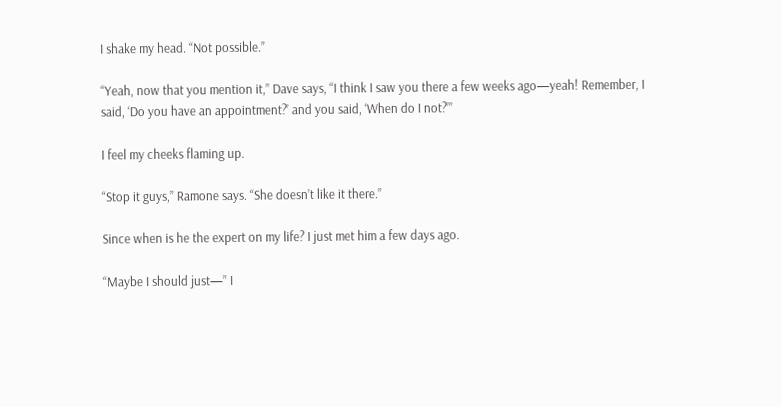I shake my head. “Not possible.”

“Yeah, now that you mention it,” Dave says, “I think I saw you there a few weeks ago—yeah! Remember, I said, ‘Do you have an appointment?’ and you said, ‘When do I not?’”

I feel my cheeks flaming up.

“Stop it guys,” Ramone says. “She doesn’t like it there.”

Since when is he the expert on my life? I just met him a few days ago.

“Maybe I should just—” I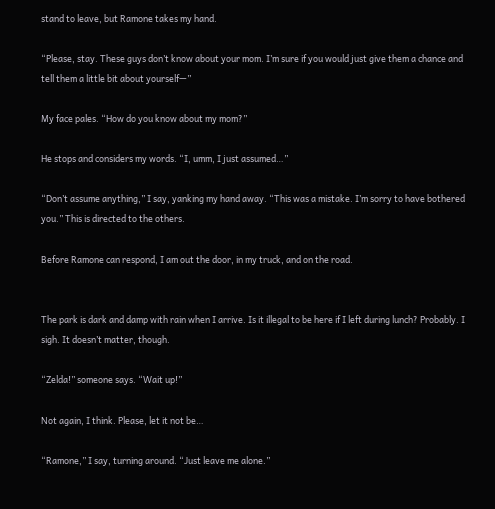stand to leave, but Ramone takes my hand.

“Please, stay. These guys don’t know about your mom. I’m sure if you would just give them a chance and tell them a little bit about yourself—”

My face pales. “How do you know about my mom?”

He stops and considers my words. “I, umm, I just assumed…”

“Don’t assume anything,” I say, yanking my hand away. “This was a mistake. I’m sorry to have bothered you.” This is directed to the others.

Before Ramone can respond, I am out the door, in my truck, and on the road.


The park is dark and damp with rain when I arrive. Is it illegal to be here if I left during lunch? Probably. I sigh. It doesn’t matter, though.

“Zelda!” someone says. “Wait up!”

Not again, I think. Please, let it not be…

“Ramone,” I say, turning around. “Just leave me alone.”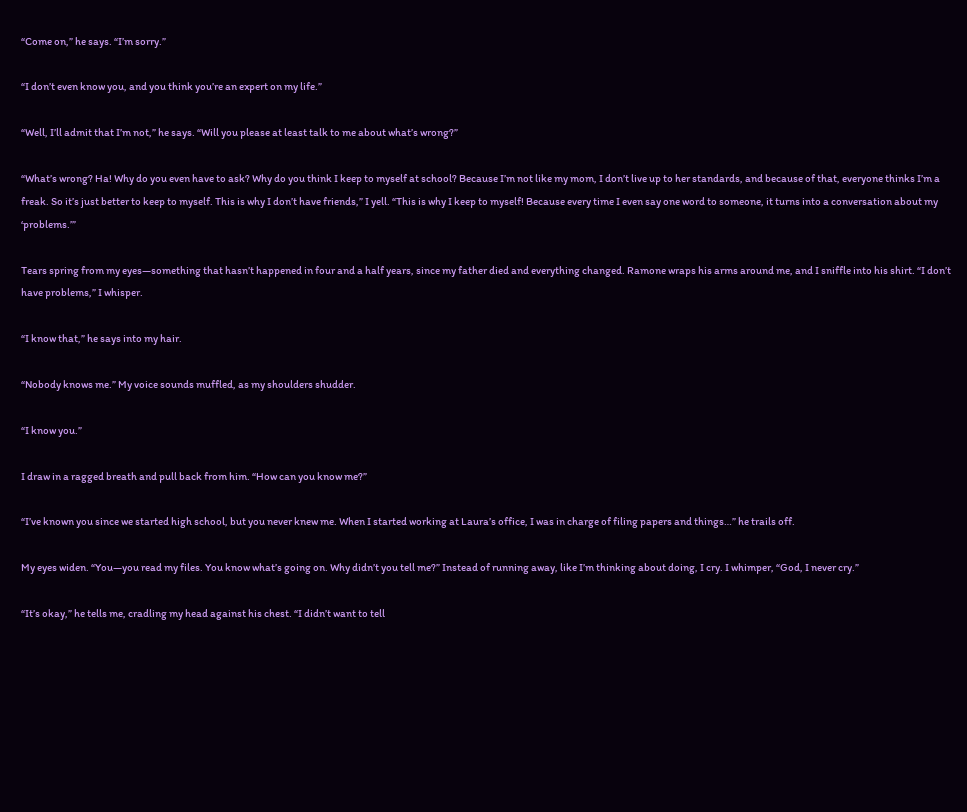“Come on,” he says. “I’m sorry.”

“I don’t even know you, and you think you’re an expert on my life.”

“Well, I’ll admit that I’m not,” he says. “Will you please at least talk to me about what’s wrong?”

“What’s wrong? Ha! Why do you even have to ask? Why do you think I keep to myself at school? Because I’m not like my mom, I don’t live up to her standards, and because of that, everyone thinks I’m a freak. So it’s just better to keep to myself. This is why I don’t have friends,” I yell. “This is why I keep to myself! Because every time I even say one word to someone, it turns into a conversation about my ‘problems.’”

Tears spring from my eyes—something that hasn’t happened in four and a half years, since my father died and everything changed. Ramone wraps his arms around me, and I sniffle into his shirt. “I don’t have problems,” I whisper.

“I know that,” he says into my hair.

“Nobody knows me.” My voice sounds muffled, as my shoulders shudder.

“I know you.”

I draw in a ragged breath and pull back from him. “How can you know me?”

“I’ve known you since we started high school, but you never knew me. When I started working at Laura’s office, I was in charge of filing papers and things…” he trails off.

My eyes widen. “You—you read my files. You know what’s going on. Why didn’t you tell me?” Instead of running away, like I’m thinking about doing, I cry. I whimper, “God, I never cry.”

“It’s okay,” he tells me, cradling my head against his chest. “I didn’t want to tell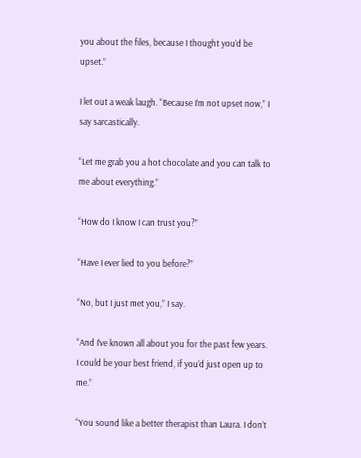you about the files, because I thought you’d be upset.”

I let out a weak laugh. “Because I’m not upset now,” I say sarcastically.

“Let me grab you a hot chocolate and you can talk to me about everything.”

“How do I know I can trust you?”

“Have I ever lied to you before?”

“No, but I just met you,” I say.

“And I’ve known all about you for the past few years. I could be your best friend, if you’d just open up to me.”

“You sound like a better therapist than Laura. I don’t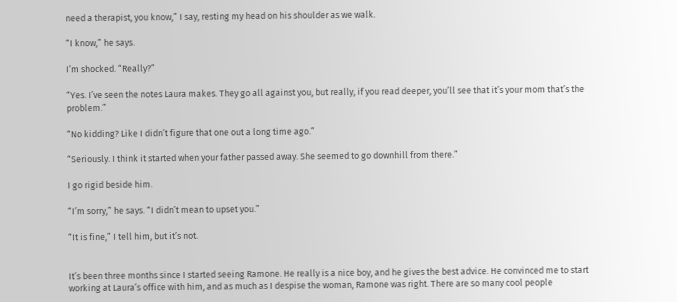need a therapist, you know,” I say, resting my head on his shoulder as we walk.

“I know,” he says.

I’m shocked. “Really?”

“Yes. I’ve seen the notes Laura makes. They go all against you, but really, if you read deeper, you’ll see that it’s your mom that’s the problem.”

“No kidding? Like I didn’t figure that one out a long time ago.”

“Seriously. I think it started when your father passed away. She seemed to go downhill from there.”

I go rigid beside him.

“I’m sorry,” he says. “I didn’t mean to upset you.”

“It is fine,” I tell him, but it’s not.


It’s been three months since I started seeing Ramone. He really is a nice boy, and he gives the best advice. He convinced me to start working at Laura’s office with him, and as much as I despise the woman, Ramone was right. There are so many cool people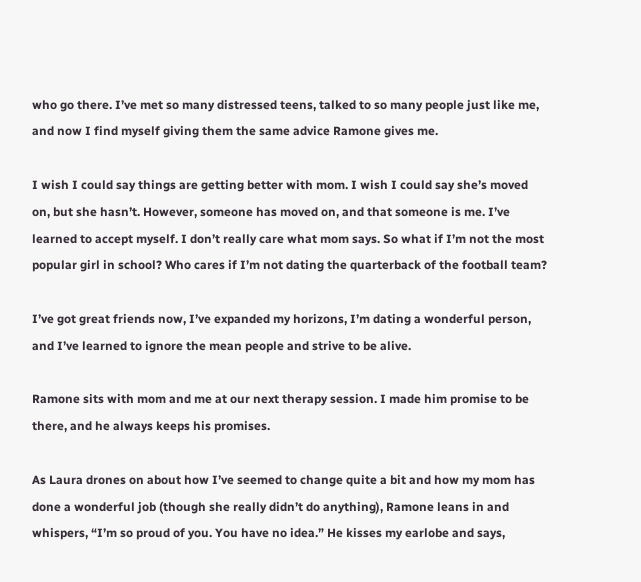who go there. I’ve met so many distressed teens, talked to so many people just like me, and now I find myself giving them the same advice Ramone gives me.

I wish I could say things are getting better with mom. I wish I could say she’s moved on, but she hasn’t. However, someone has moved on, and that someone is me. I’ve learned to accept myself. I don’t really care what mom says. So what if I’m not the most popular girl in school? Who cares if I’m not dating the quarterback of the football team?

I’ve got great friends now, I’ve expanded my horizons, I’m dating a wonderful person, and I’ve learned to ignore the mean people and strive to be alive.

Ramone sits with mom and me at our next therapy session. I made him promise to be there, and he always keeps his promises.

As Laura drones on about how I’ve seemed to change quite a bit and how my mom has done a wonderful job (though she really didn’t do anything), Ramone leans in and whispers, “I’m so proud of you. You have no idea.” He kisses my earlobe and says,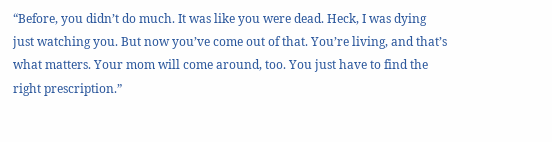“Before, you didn’t do much. It was like you were dead. Heck, I was dying just watching you. But now you’ve come out of that. You’re living, and that’s what matters. Your mom will come around, too. You just have to find the right prescription.”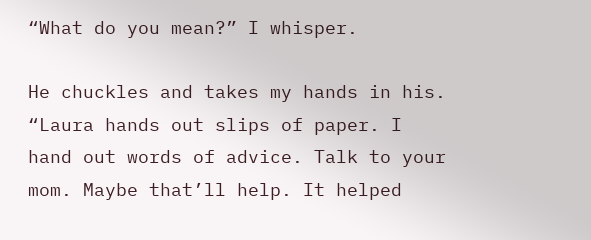“What do you mean?” I whisper.

He chuckles and takes my hands in his. “Laura hands out slips of paper. I hand out words of advice. Talk to your mom. Maybe that’ll help. It helped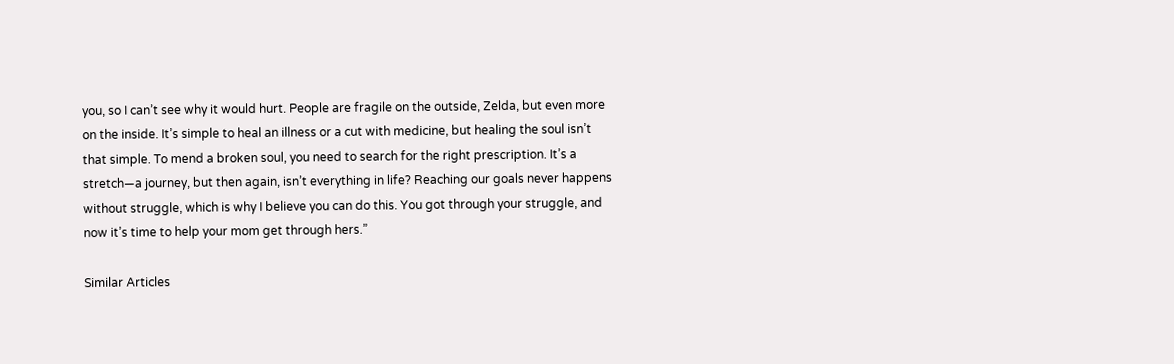you, so I can’t see why it would hurt. People are fragile on the outside, Zelda, but even more on the inside. It’s simple to heal an illness or a cut with medicine, but healing the soul isn’t that simple. To mend a broken soul, you need to search for the right prescription. It’s a stretch—a journey, but then again, isn’t everything in life? Reaching our goals never happens without struggle, which is why I believe you can do this. You got through your struggle, and now it’s time to help your mom get through hers.”

Similar Articles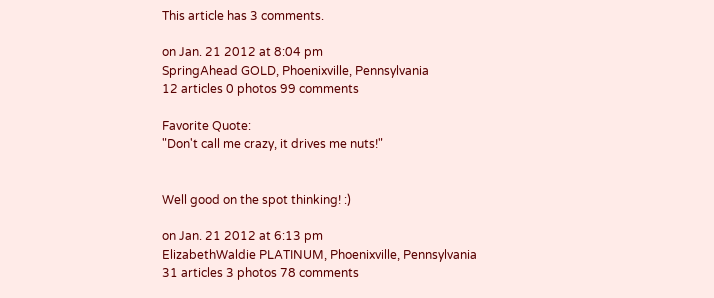This article has 3 comments.

on Jan. 21 2012 at 8:04 pm
SpringAhead GOLD, Phoenixville, Pennsylvania
12 articles 0 photos 99 comments

Favorite Quote:
"Don't call me crazy, it drives me nuts!"


Well good on the spot thinking! :)

on Jan. 21 2012 at 6:13 pm
ElizabethWaldie PLATINUM, Phoenixville, Pennsylvania
31 articles 3 photos 78 comments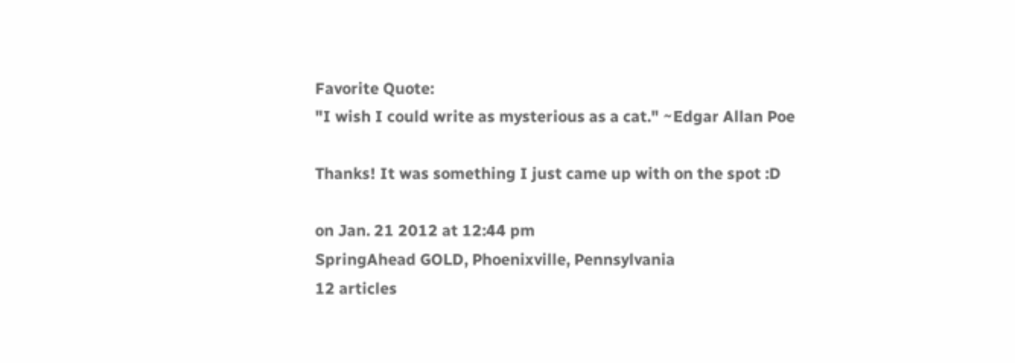Favorite Quote:
"I wish I could write as mysterious as a cat." ~Edgar Allan Poe

Thanks! It was something I just came up with on the spot :D

on Jan. 21 2012 at 12:44 pm
SpringAhead GOLD, Phoenixville, Pennsylvania
12 articles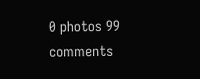0 photos 99 comments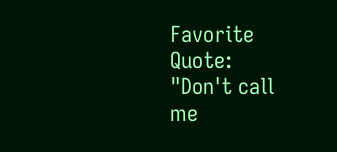Favorite Quote:
"Don't call me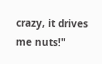crazy, it drives me nuts!"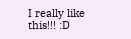I really like this!!! :D